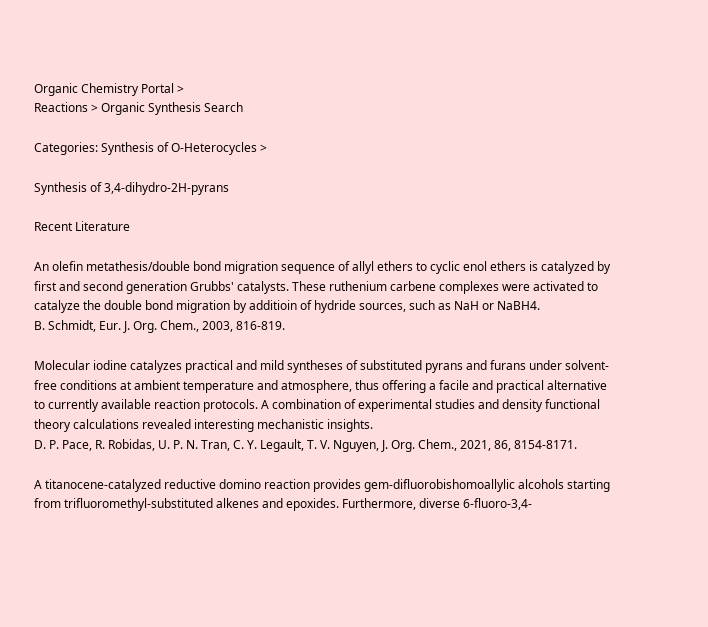Organic Chemistry Portal >
Reactions > Organic Synthesis Search

Categories: Synthesis of O-Heterocycles >

Synthesis of 3,4-dihydro-2H-pyrans

Recent Literature

An olefin metathesis/double bond migration sequence of allyl ethers to cyclic enol ethers is catalyzed by first and second generation Grubbs' catalysts. These ruthenium carbene complexes were activated to catalyze the double bond migration by additioin of hydride sources, such as NaH or NaBH4.
B. Schmidt, Eur. J. Org. Chem., 2003, 816-819.

Molecular iodine catalyzes practical and mild syntheses of substituted pyrans and furans under solvent-free conditions at ambient temperature and atmosphere, thus offering a facile and practical alternative to currently available reaction protocols. A combination of experimental studies and density functional theory calculations revealed interesting mechanistic insights.
D. P. Pace, R. Robidas, U. P. N. Tran, C. Y. Legault, T. V. Nguyen, J. Org. Chem., 2021, 86, 8154-8171.

A titanocene-catalyzed reductive domino reaction provides gem-difluorobishomoallylic alcohols starting from trifluoromethyl-substituted alkenes and epoxides. Furthermore, diverse 6-fluoro-3,4-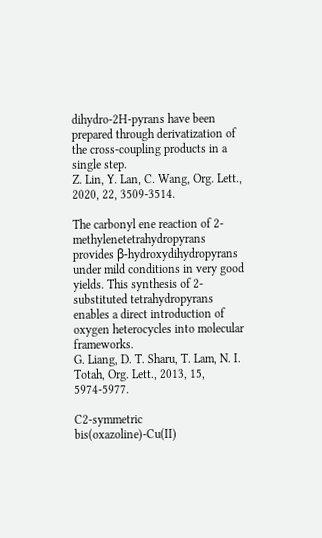dihydro-2H-pyrans have been prepared through derivatization of the cross-coupling products in a single step.
Z. Lin, Y. Lan, C. Wang, Org. Lett., 2020, 22, 3509-3514.

The carbonyl ene reaction of 2-methylenetetrahydropyrans provides β-hydroxydihydropyrans under mild conditions in very good yields. This synthesis of 2-substituted tetrahydropyrans enables a direct introduction of oxygen heterocycles into molecular frameworks.
G. Liang, D. T. Sharu, T. Lam, N. I. Totah, Org. Lett., 2013, 15, 5974-5977.

C2-symmetric bis(oxazoline)-Cu(II)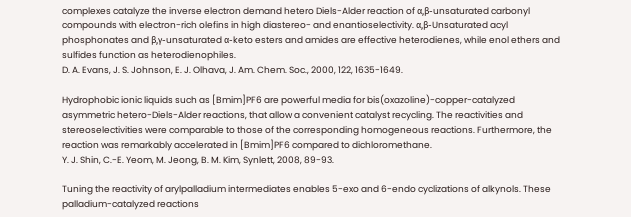complexes catalyze the inverse electron demand hetero Diels-Alder reaction of α,β-unsaturated carbonyl compounds with electron-rich olefins in high diastereo- and enantioselectivity. α,β-Unsaturated acyl phosphonates and β,γ-unsaturated α-keto esters and amides are effective heterodienes, while enol ethers and sulfides function as heterodienophiles.
D. A. Evans, J. S. Johnson, E. J. Olhava, J. Am. Chem. Soc., 2000, 122, 1635-1649.

Hydrophobic ionic liquids such as [Bmim]PF6 are powerful media for bis(oxazoline)-copper-catalyzed asymmetric hetero-Diels-Alder reactions, that allow a convenient catalyst recycling. The reactivities and stereoselectivities were comparable to those of the corresponding homogeneous reactions. Furthermore, the reaction was remarkably accelerated in [Bmim]PF6 compared to dichloromethane.
Y. J. Shin, C.-E. Yeom, M. Jeong, B. M. Kim, Synlett, 2008, 89-93.

Tuning the reactivity of arylpalladium intermediates enables 5-exo and 6-endo cyclizations of alkynols. These palladium-catalyzed reactions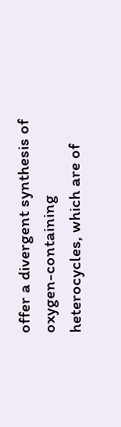offer a divergent synthesis of oxygen-containing heterocycles, which are of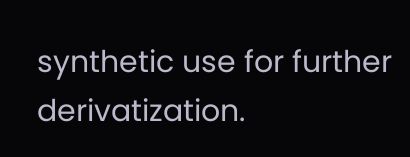synthetic use for further derivatization.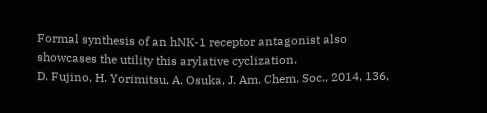Formal synthesis of an hNK-1 receptor antagonist also showcases the utility this arylative cyclization.
D. Fujino, H. Yorimitsu, A. Osuka, J. Am. Chem. Soc., 2014, 136,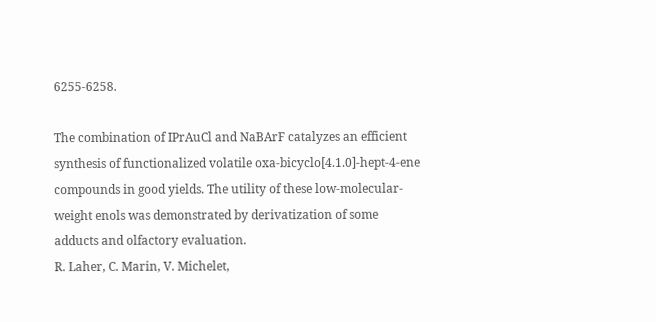6255-6258.

The combination of IPrAuCl and NaBArF catalyzes an efficient synthesis of functionalized volatile oxa-bicyclo[4.1.0]-hept-4-ene compounds in good yields. The utility of these low-molecular-weight enols was demonstrated by derivatization of some adducts and olfactory evaluation.
R. Laher, C. Marin, V. Michelet,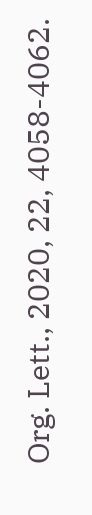Org. Lett., 2020, 22, 4058-4062.